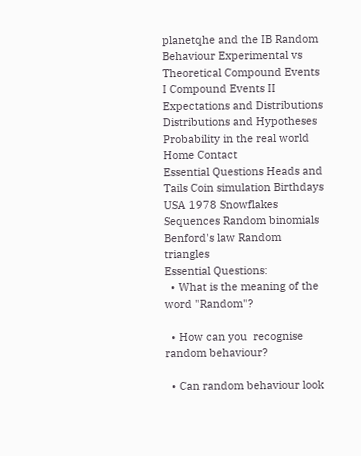planetqhe and the IB Random Behaviour Experimental vs Theoretical Compound Events I Compound Events II Expectations and Distributions Distributions and Hypotheses Probability in the real world Home Contact
Essential Questions Heads and Tails Coin simulation Birthdays USA 1978 Snowflakes Sequences Random binomials Benford's law Random triangles
Essential Questions:
  • What is the meaning of the word "Random"?

  • How can you  recognise random behaviour?

  • Can random behaviour look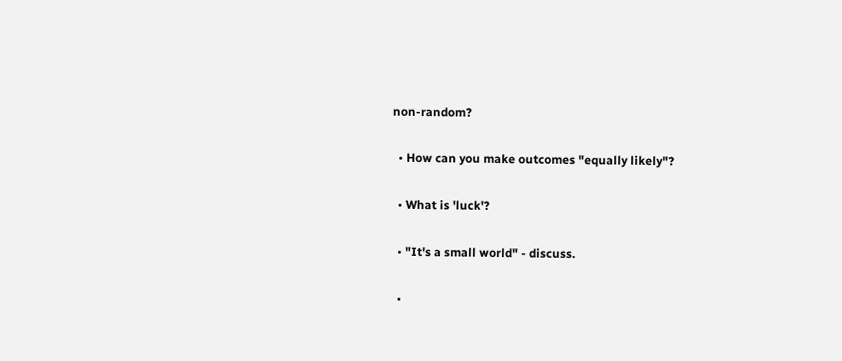non-random?

  • How can you make outcomes "equally likely"?

  • What is 'luck'?

  • "It's a small world" - discuss.

  •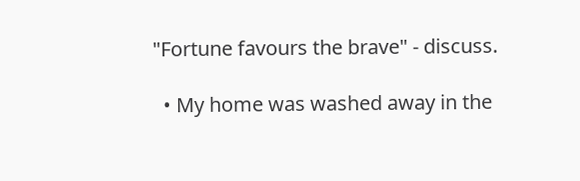"Fortune favours the brave" - discuss.

  • My home was washed away in the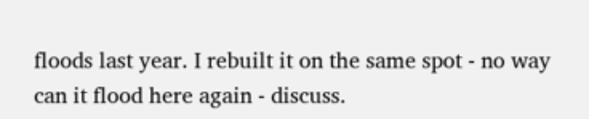floods last year. I rebuilt it on the same spot - no way can it flood here again - discuss.